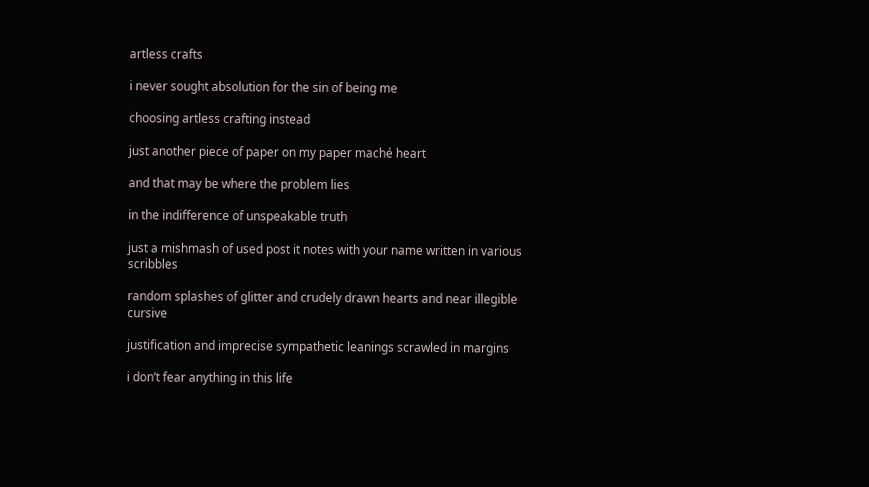artless crafts

i never sought absolution for the sin of being me

choosing artless crafting instead

just another piece of paper on my paper maché heart

and that may be where the problem lies

in the indifference of unspeakable truth

just a mishmash of used post it notes with your name written in various scribbles

random splashes of glitter and crudely drawn hearts and near illegible cursive

justification and imprecise sympathetic leanings scrawled in margins

i don’t fear anything in this life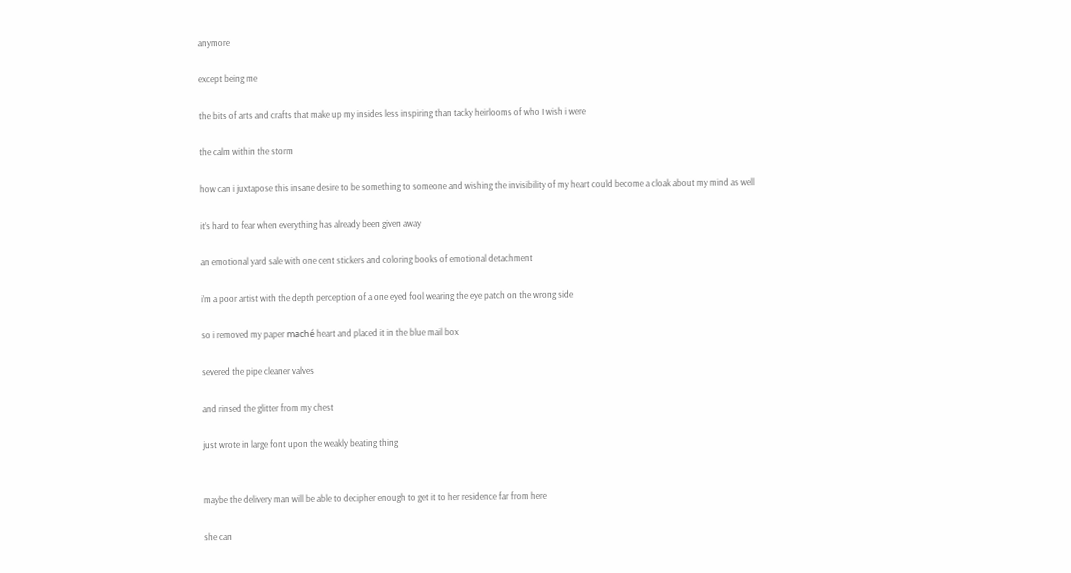anymore

except being me

the bits of arts and crafts that make up my insides less inspiring than tacky heirlooms of who I wish i were

the calm within the storm

how can i juxtapose this insane desire to be something to someone and wishing the invisibility of my heart could become a cloak about my mind as well

it’s hard to fear when everything has already been given away

an emotional yard sale with one cent stickers and coloring books of emotional detachment

i’m a poor artist with the depth perception of a one eyed fool wearing the eye patch on the wrong side

so i removed my paper maché heart and placed it in the blue mail box

severed the pipe cleaner valves

and rinsed the glitter from my chest

just wrote in large font upon the weakly beating thing


maybe the delivery man will be able to decipher enough to get it to her residence far from here

she can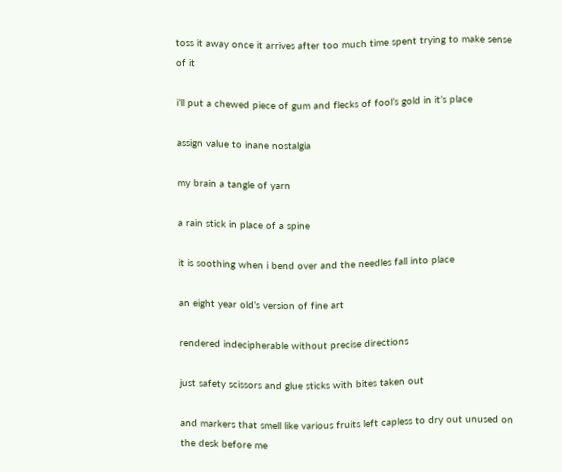toss it away once it arrives after too much time spent trying to make sense of it

i’ll put a chewed piece of gum and flecks of fool’s gold in it’s place

assign value to inane nostalgia

my brain a tangle of yarn

a rain stick in place of a spine

it is soothing when i bend over and the needles fall into place

an eight year old’s version of fine art

rendered indecipherable without precise directions

just safety scissors and glue sticks with bites taken out

and markers that smell like various fruits left capless to dry out unused on the desk before me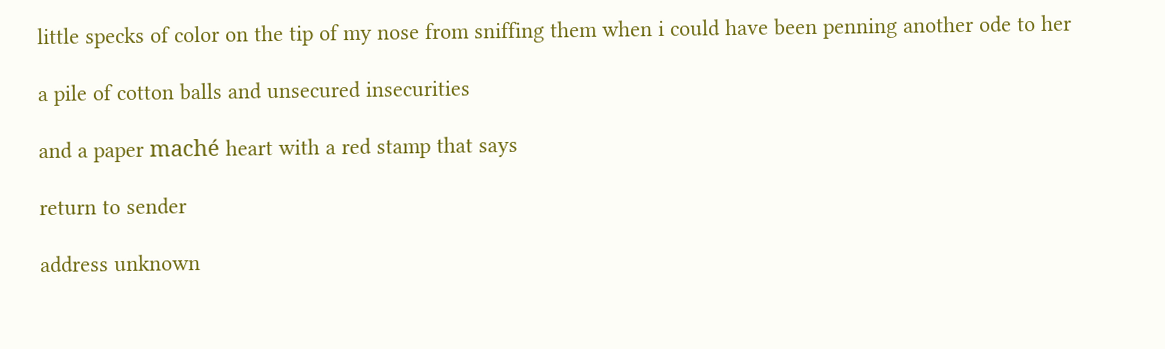little specks of color on the tip of my nose from sniffing them when i could have been penning another ode to her

a pile of cotton balls and unsecured insecurities

and a paper maché heart with a red stamp that says

return to sender

address unknown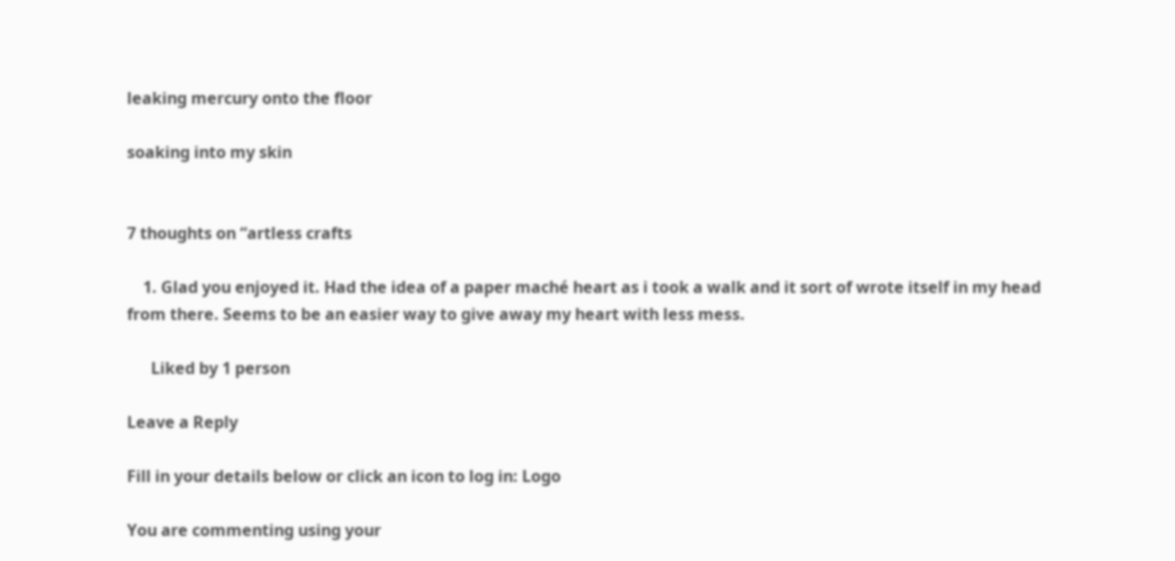leaking mercury onto the floor

soaking into my skin


7 thoughts on “artless crafts

    1. Glad you enjoyed it. Had the idea of a paper maché heart as i took a walk and it sort of wrote itself in my head from there. Seems to be an easier way to give away my heart with less mess.

      Liked by 1 person

Leave a Reply

Fill in your details below or click an icon to log in: Logo

You are commenting using your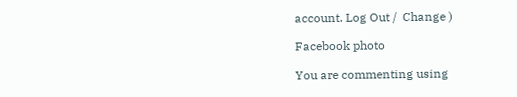account. Log Out /  Change )

Facebook photo

You are commenting using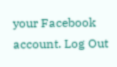your Facebook account. Log Out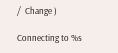/  Change )

Connecting to %s